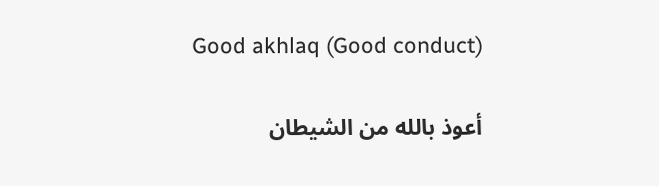Good akhlaq (Good conduct)

أعوذ بالله من الشيطان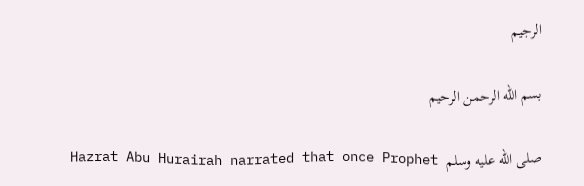الرجيم

بسم الله الرحمن الرحيم

Hazrat Abu Hurairah narrated that once Prophet صلى الله عليه وسلم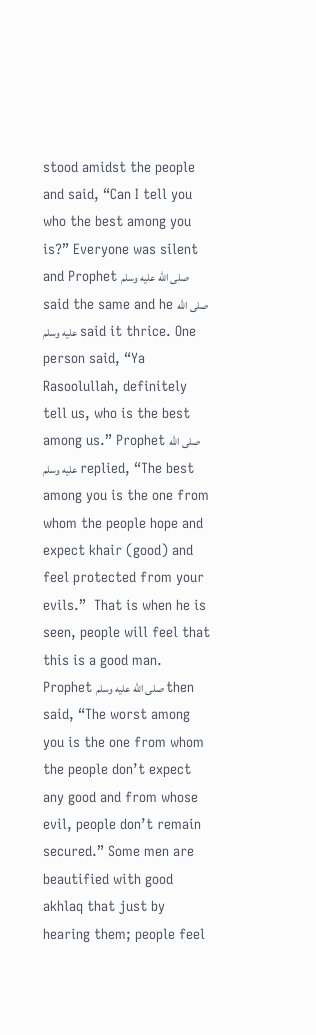stood amidst the people and said, “Can I tell you who the best among you is?” Everyone was silent and Prophet صلى الله عليه وسلم said the same and he صلى الله عليه وسلم said it thrice. One person said, “Ya Rasoolullah, definitely tell us, who is the best among us.” Prophet صلى الله عليه وسلم replied, “The best among you is the one from whom the people hope and expect khair (good) and feel protected from your evils.”  That is when he is seen, people will feel that this is a good man. Prophet صلى الله عليه وسلم then said, “The worst among you is the one from whom the people don’t expect any good and from whose evil, people don’t remain secured.” Some men are beautified with good akhlaq that just by hearing them; people feel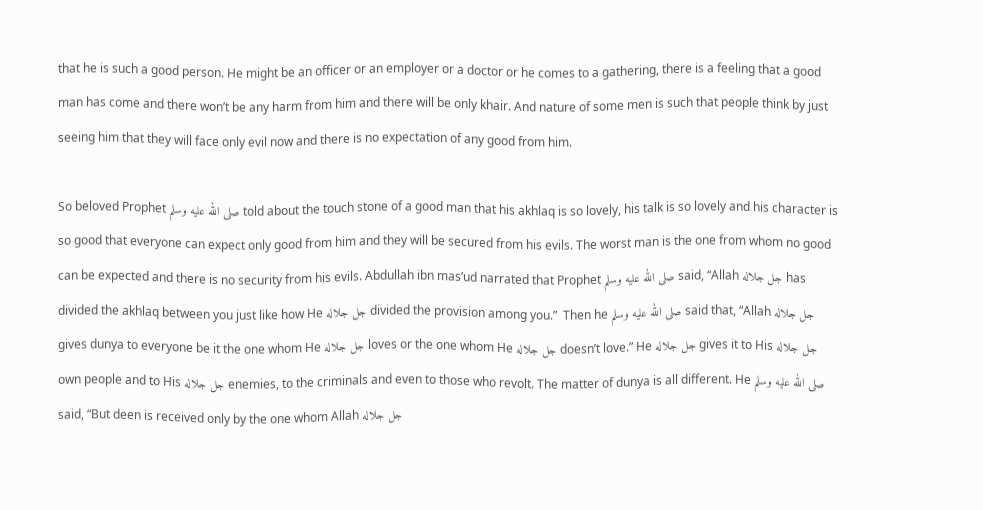that he is such a good person. He might be an officer or an employer or a doctor or he comes to a gathering, there is a feeling that a good man has come and there won’t be any harm from him and there will be only khair. And nature of some men is such that people think by just seeing him that they will face only evil now and there is no expectation of any good from him.

So beloved Prophet صلى الله عليه وسلم told about the touch stone of a good man that his akhlaq is so lovely, his talk is so lovely and his character is so good that everyone can expect only good from him and they will be secured from his evils. The worst man is the one from whom no good can be expected and there is no security from his evils. Abdullah ibn mas’ud narrated that Prophet صلى الله عليه وسلم said, “Allah جل جلاله has divided the akhlaq between you just like how He جل جلاله divided the provision among you.”  Then he صلى الله عليه وسلم said that, “Allah جل جلاله gives dunya to everyone be it the one whom He جل جلاله loves or the one whom He جل جلاله doesn’t love.” He جل جلاله gives it to His جل جلاله own people and to His جل جلاله enemies, to the criminals and even to those who revolt. The matter of dunya is all different. He صلى الله عليه وسلم said, “But deen is received only by the one whom Allah جل جلاله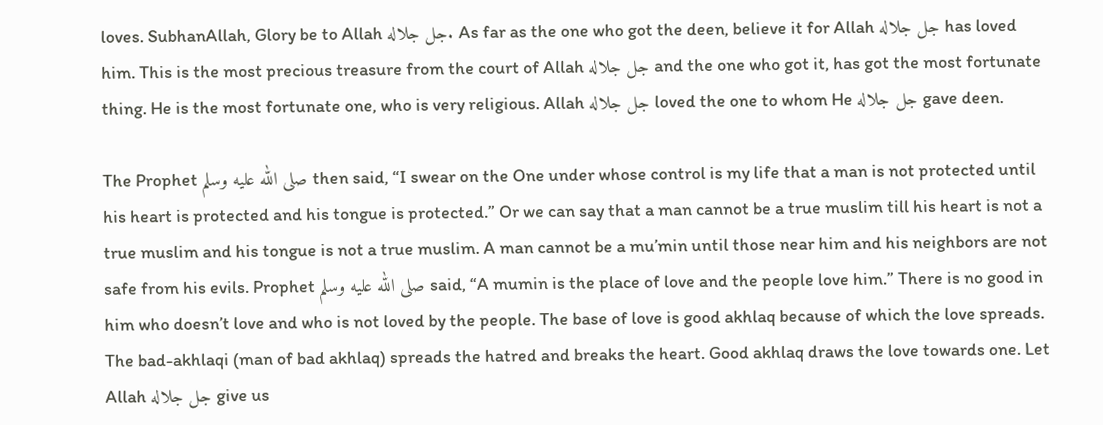loves. SubhanAllah, Glory be to Allah جل جلاله. As far as the one who got the deen, believe it for Allah جل جلاله has loved him. This is the most precious treasure from the court of Allah جل جلاله and the one who got it, has got the most fortunate thing. He is the most fortunate one, who is very religious. Allah جل جلاله loved the one to whom He جل جلاله gave deen.

The Prophet صلى الله عليه وسلم then said, “I swear on the One under whose control is my life that a man is not protected until his heart is protected and his tongue is protected.” Or we can say that a man cannot be a true muslim till his heart is not a true muslim and his tongue is not a true muslim. A man cannot be a mu’min until those near him and his neighbors are not safe from his evils. Prophet صلى الله عليه وسلم said, “A mumin is the place of love and the people love him.” There is no good in him who doesn’t love and who is not loved by the people. The base of love is good akhlaq because of which the love spreads. The bad-akhlaqi (man of bad akhlaq) spreads the hatred and breaks the heart. Good akhlaq draws the love towards one. Let Allah جل جلاله give us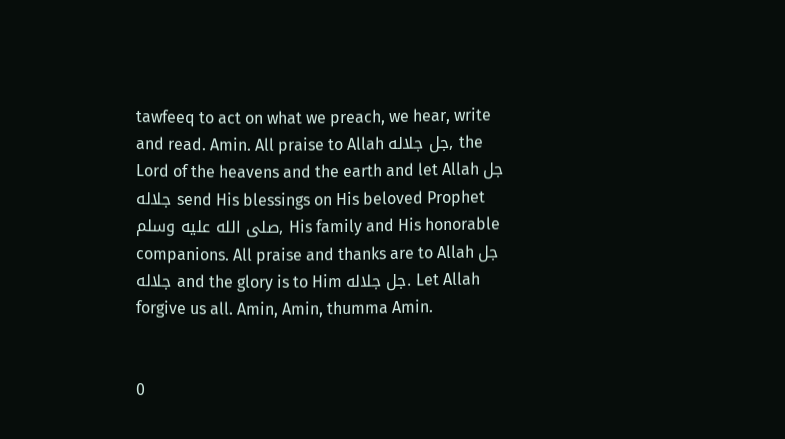tawfeeq to act on what we preach, we hear, write and read. Amin. All praise to Allah جل جلاله, the Lord of the heavens and the earth and let Allah جل جلاله send His blessings on His beloved Prophet صلى الله عليه وسلم, His family and His honorable companions. All praise and thanks are to Allah جل جلاله and the glory is to Him جل جلاله. Let Allah forgive us all. Amin, Amin, thumma Amin.


0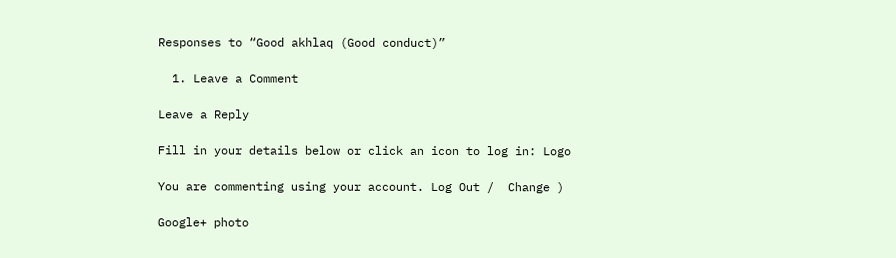Responses to “Good akhlaq (Good conduct)”

  1. Leave a Comment

Leave a Reply

Fill in your details below or click an icon to log in: Logo

You are commenting using your account. Log Out /  Change )

Google+ photo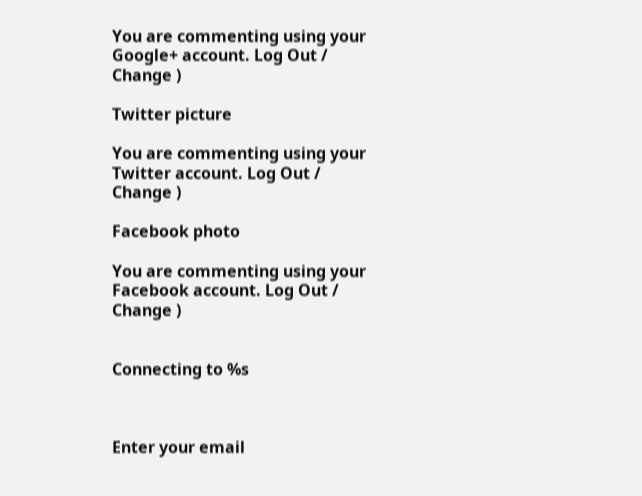You are commenting using your Google+ account. Log Out /  Change )

Twitter picture

You are commenting using your Twitter account. Log Out /  Change )

Facebook photo

You are commenting using your Facebook account. Log Out /  Change )


Connecting to %s



Enter your email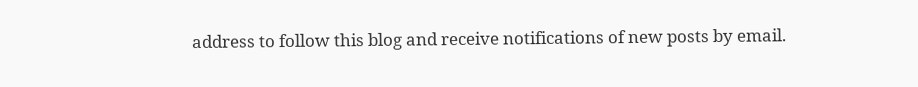address to follow this blog and receive notifications of new posts by email.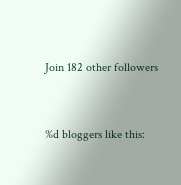Join 182 other followers


%d bloggers like this: